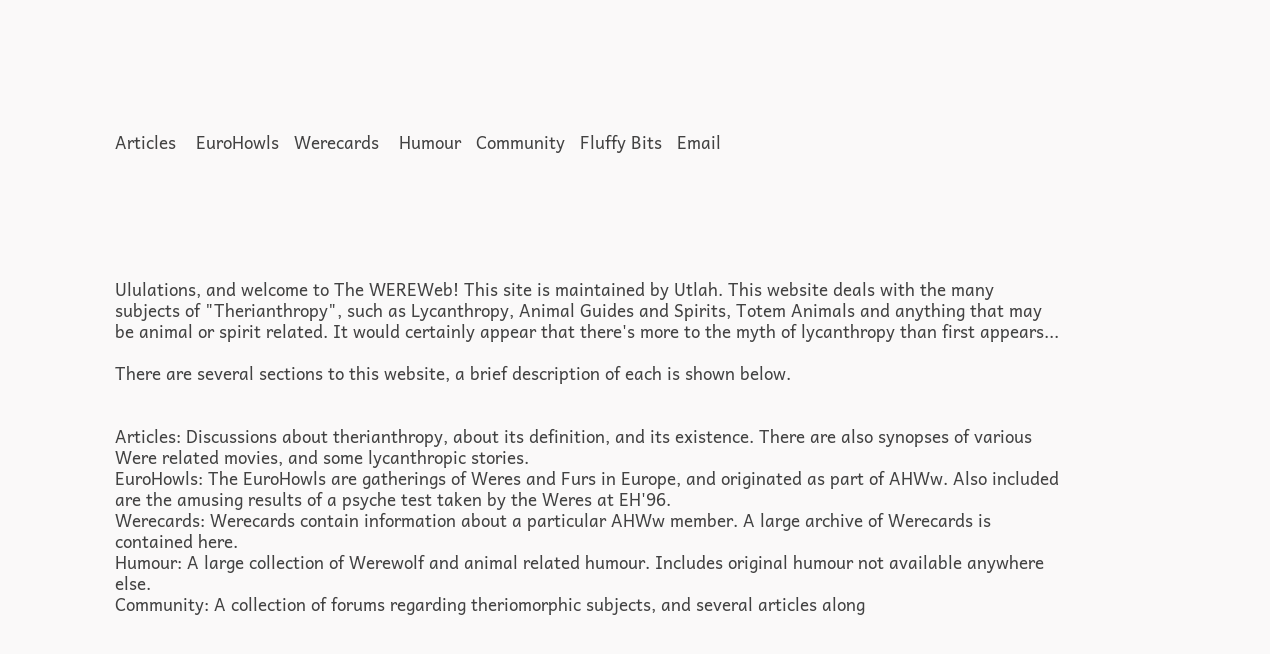Articles    EuroHowls   Werecards    Humour   Community   Fluffy Bits   Email






Ululations, and welcome to The WEREWeb! This site is maintained by Utlah. This website deals with the many subjects of "Therianthropy", such as Lycanthropy, Animal Guides and Spirits, Totem Animals and anything that may be animal or spirit related. It would certainly appear that there's more to the myth of lycanthropy than first appears...

There are several sections to this website, a brief description of each is shown below.


Articles: Discussions about therianthropy, about its definition, and its existence. There are also synopses of various Were related movies, and some lycanthropic stories.
EuroHowls: The EuroHowls are gatherings of Weres and Furs in Europe, and originated as part of AHWw. Also included are the amusing results of a psyche test taken by the Weres at EH'96.
Werecards: Werecards contain information about a particular AHWw member. A large archive of Werecards is contained here.
Humour: A large collection of Werewolf and animal related humour. Includes original humour not available anywhere else.
Community: A collection of forums regarding theriomorphic subjects, and several articles along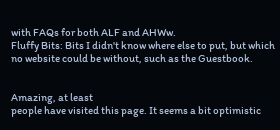with FAQs for both ALF and AHWw.
Fluffy Bits: Bits I didn't know where else to put, but which no website could be without, such as the Guestbook.


Amazing, at least
people have visited this page. It seems a bit optimistic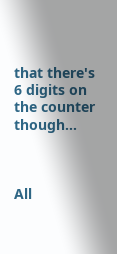that there's 6 digits on the counter though...



All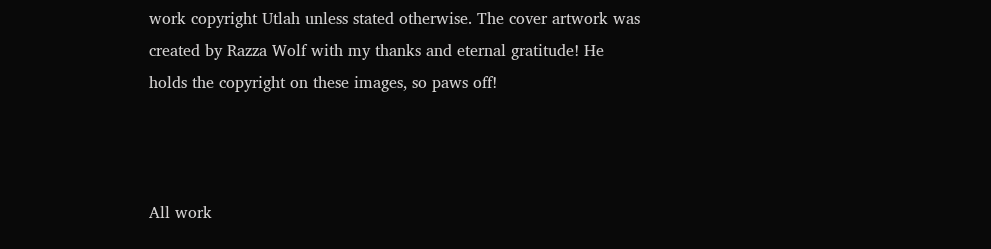work copyright Utlah unless stated otherwise. The cover artwork was created by Razza Wolf with my thanks and eternal gratitude! He holds the copyright on these images, so paws off!



All work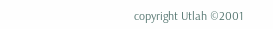copyright Utlah ©2001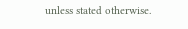unless stated otherwise.